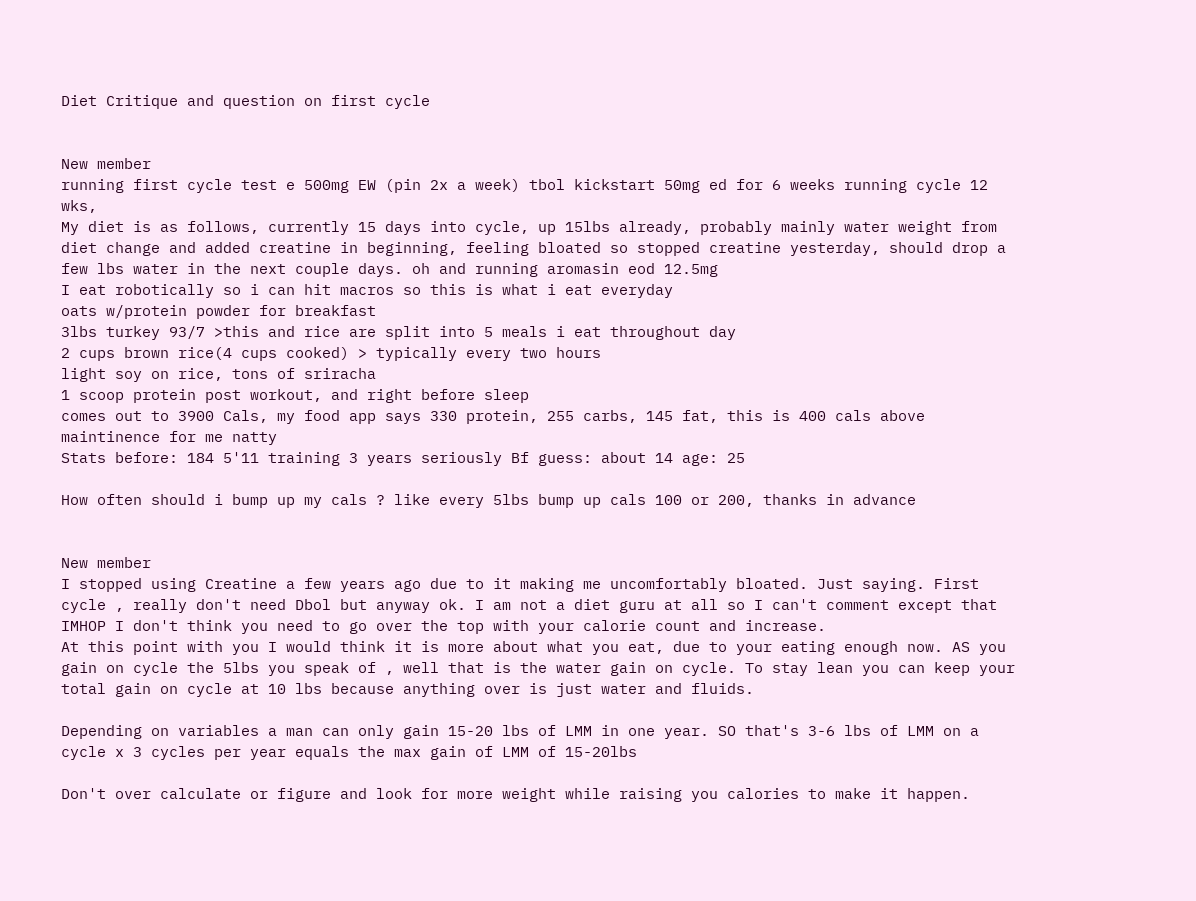Diet Critique and question on first cycle


New member
running first cycle test e 500mg EW (pin 2x a week) tbol kickstart 50mg ed for 6 weeks running cycle 12 wks,
My diet is as follows, currently 15 days into cycle, up 15lbs already, probably mainly water weight from diet change and added creatine in beginning, feeling bloated so stopped creatine yesterday, should drop a few lbs water in the next couple days. oh and running aromasin eod 12.5mg
I eat robotically so i can hit macros so this is what i eat everyday
oats w/protein powder for breakfast
3lbs turkey 93/7 >this and rice are split into 5 meals i eat throughout day
2 cups brown rice(4 cups cooked) > typically every two hours
light soy on rice, tons of sriracha
1 scoop protein post workout, and right before sleep
comes out to 3900 Cals, my food app says 330 protein, 255 carbs, 145 fat, this is 400 cals above maintinence for me natty
Stats before: 184 5'11 training 3 years seriously Bf guess: about 14 age: 25

How often should i bump up my cals ? like every 5lbs bump up cals 100 or 200, thanks in advance


New member
I stopped using Creatine a few years ago due to it making me uncomfortably bloated. Just saying. First cycle , really don't need Dbol but anyway ok. I am not a diet guru at all so I can't comment except that IMHOP I don't think you need to go over the top with your calorie count and increase.
At this point with you I would think it is more about what you eat, due to your eating enough now. AS you gain on cycle the 5lbs you speak of , well that is the water gain on cycle. To stay lean you can keep your total gain on cycle at 10 lbs because anything over is just water and fluids.

Depending on variables a man can only gain 15-20 lbs of LMM in one year. SO that's 3-6 lbs of LMM on a cycle x 3 cycles per year equals the max gain of LMM of 15-20lbs

Don't over calculate or figure and look for more weight while raising you calories to make it happen.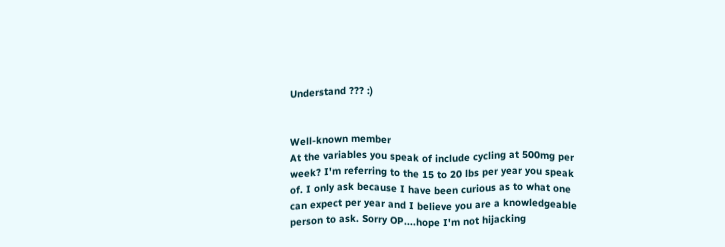Understand ??? :)


Well-known member
At the variables you speak of include cycling at 500mg per week? I'm referring to the 15 to 20 lbs per year you speak of. I only ask because I have been curious as to what one can expect per year and I believe you are a knowledgeable person to ask. Sorry OP....hope I'm not hijacking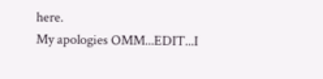here.
My apologies OMM...EDIT...I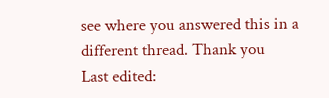see where you answered this in a different thread. Thank you
Last edited: